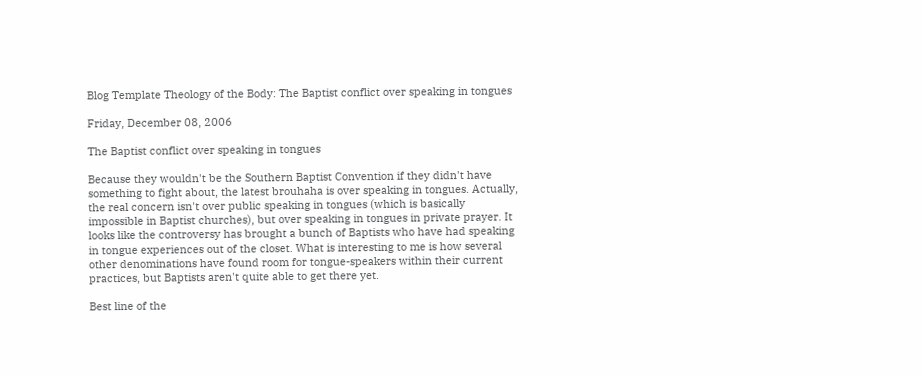Blog Template Theology of the Body: The Baptist conflict over speaking in tongues

Friday, December 08, 2006

The Baptist conflict over speaking in tongues

Because they wouldn't be the Southern Baptist Convention if they didn't have something to fight about, the latest brouhaha is over speaking in tongues. Actually, the real concern isn't over public speaking in tongues (which is basically impossible in Baptist churches), but over speaking in tongues in private prayer. It looks like the controversy has brought a bunch of Baptists who have had speaking in tongue experiences out of the closet. What is interesting to me is how several other denominations have found room for tongue-speakers within their current practices, but Baptists aren't quite able to get there yet.

Best line of the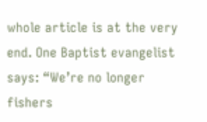whole article is at the very end. One Baptist evangelist says: “We’re no longer fishers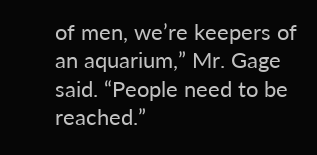of men, we’re keepers of an aquarium,” Mr. Gage said. “People need to be reached.”